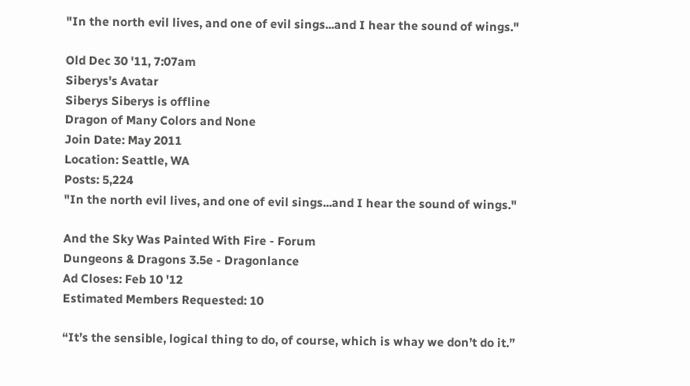"In the north evil lives, and one of evil sings...and I hear the sound of wings."

Old Dec 30 '11, 7:07am
Siberys's Avatar
Siberys Siberys is offline
Dragon of Many Colors and None
Join Date: May 2011
Location: Seattle, WA
Posts: 5,224
"In the north evil lives, and one of evil sings...and I hear the sound of wings."

And the Sky Was Painted With Fire - Forum
Dungeons & Dragons 3.5e - Dragonlance
Ad Closes: Feb 10 '12
Estimated Members Requested: 10

“It’s the sensible, logical thing to do, of course, which is whay we don’t do it.”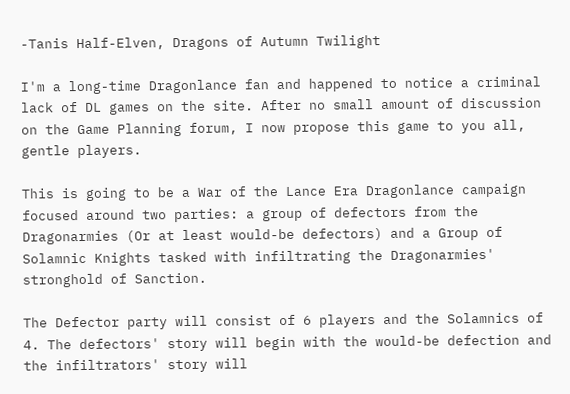-Tanis Half-Elven, Dragons of Autumn Twilight

I'm a long-time Dragonlance fan and happened to notice a criminal lack of DL games on the site. After no small amount of discussion on the Game Planning forum, I now propose this game to you all, gentle players.

This is going to be a War of the Lance Era Dragonlance campaign focused around two parties: a group of defectors from the Dragonarmies (Or at least would-be defectors) and a Group of Solamnic Knights tasked with infiltrating the Dragonarmies' stronghold of Sanction.

The Defector party will consist of 6 players and the Solamnics of 4. The defectors' story will begin with the would-be defection and the infiltrators' story will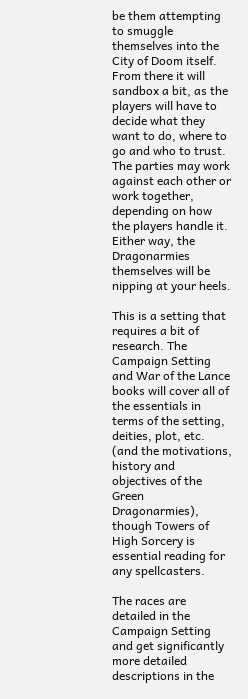be them attempting to smuggle themselves into the City of Doom itself. From there it will sandbox a bit, as the players will have to decide what they want to do, where to go and who to trust. The parties may work against each other or work together, depending on how the players handle it. Either way, the Dragonarmies themselves will be nipping at your heels.

This is a setting that requires a bit of research. The Campaign Setting and War of the Lance books will cover all of the essentials in terms of the setting, deities, plot, etc. (and the motivations, history and objectives of the Green Dragonarmies), though Towers of High Sorcery is essential reading for any spellcasters.

The races are detailed in the Campaign Setting and get significantly more detailed descriptions in the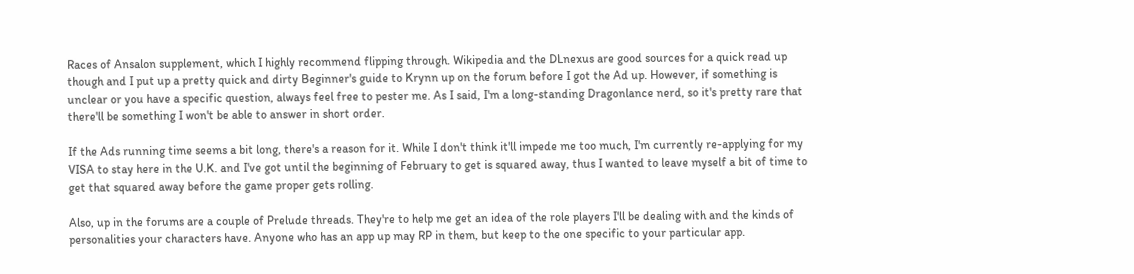Races of Ansalon supplement, which I highly recommend flipping through. Wikipedia and the DLnexus are good sources for a quick read up though and I put up a pretty quick and dirty Beginner's guide to Krynn up on the forum before I got the Ad up. However, if something is unclear or you have a specific question, always feel free to pester me. As I said, I'm a long-standing Dragonlance nerd, so it's pretty rare that there'll be something I won't be able to answer in short order.

If the Ads running time seems a bit long, there's a reason for it. While I don't think it'll impede me too much, I'm currently re-applying for my VISA to stay here in the U.K. and I've got until the beginning of February to get is squared away, thus I wanted to leave myself a bit of time to get that squared away before the game proper gets rolling.

Also, up in the forums are a couple of Prelude threads. They're to help me get an idea of the role players I'll be dealing with and the kinds of personalities your characters have. Anyone who has an app up may RP in them, but keep to the one specific to your particular app.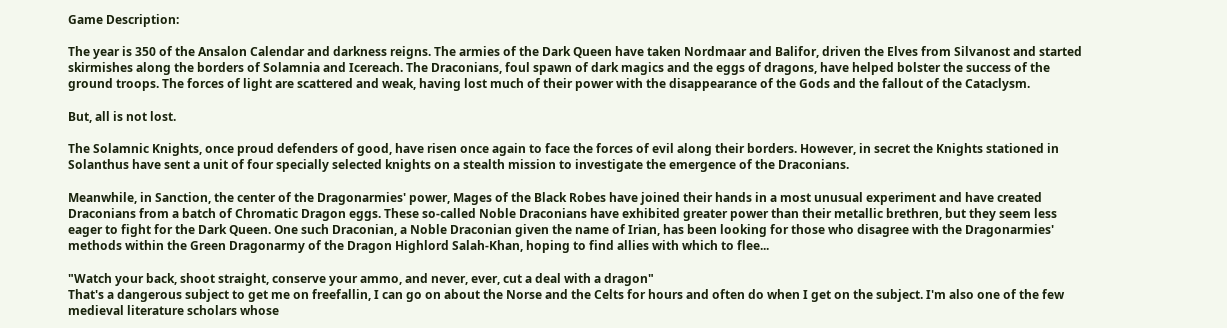Game Description:

The year is 350 of the Ansalon Calendar and darkness reigns. The armies of the Dark Queen have taken Nordmaar and Balifor, driven the Elves from Silvanost and started skirmishes along the borders of Solamnia and Icereach. The Draconians, foul spawn of dark magics and the eggs of dragons, have helped bolster the success of the ground troops. The forces of light are scattered and weak, having lost much of their power with the disappearance of the Gods and the fallout of the Cataclysm.

But, all is not lost.

The Solamnic Knights, once proud defenders of good, have risen once again to face the forces of evil along their borders. However, in secret the Knights stationed in Solanthus have sent a unit of four specially selected knights on a stealth mission to investigate the emergence of the Draconians.

Meanwhile, in Sanction, the center of the Dragonarmies' power, Mages of the Black Robes have joined their hands in a most unusual experiment and have created Draconians from a batch of Chromatic Dragon eggs. These so-called Noble Draconians have exhibited greater power than their metallic brethren, but they seem less eager to fight for the Dark Queen. One such Draconian, a Noble Draconian given the name of Irian, has been looking for those who disagree with the Dragonarmies' methods within the Green Dragonarmy of the Dragon Highlord Salah-Khan, hoping to find allies with which to flee...

"Watch your back, shoot straight, conserve your ammo, and never, ever, cut a deal with a dragon"
That's a dangerous subject to get me on freefallin, I can go on about the Norse and the Celts for hours and often do when I get on the subject. I'm also one of the few medieval literature scholars whose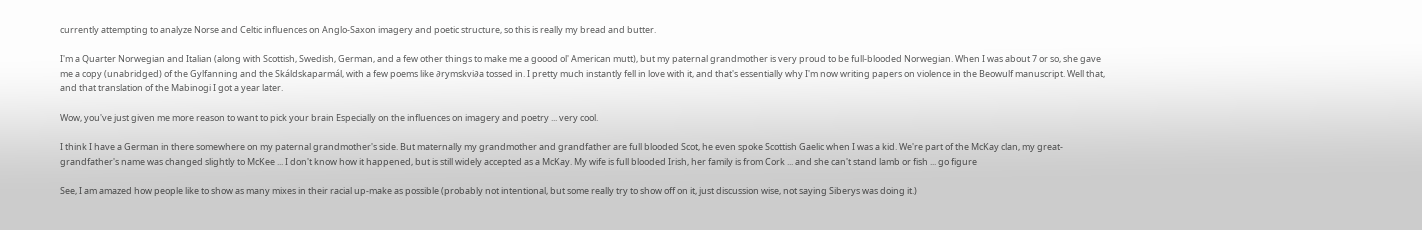currently attempting to analyze Norse and Celtic influences on Anglo-Saxon imagery and poetic structure, so this is really my bread and butter.

I'm a Quarter Norwegian and Italian (along with Scottish, Swedish, German, and a few other things to make me a goood ol' American mutt), but my paternal grandmother is very proud to be full-blooded Norwegian. When I was about 7 or so, she gave me a copy (unabridged) of the Gylfanning and the Skáldskaparmál, with a few poems like ∂rymskvi∂a tossed in. I pretty much instantly fell in love with it, and that's essentially why I'm now writing papers on violence in the Beowulf manuscript. Well that, and that translation of the Mabinogi I got a year later.

Wow, you've just given me more reason to want to pick your brain Especially on the influences on imagery and poetry ... very cool.

I think I have a German in there somewhere on my paternal grandmother's side. But maternally my grandmother and grandfather are full blooded Scot, he even spoke Scottish Gaelic when I was a kid. We're part of the McKay clan, my great-grandfather's name was changed slightly to McKee ... I don't know how it happened, but is still widely accepted as a McKay. My wife is full blooded Irish, her family is from Cork ... and she can't stand lamb or fish ... go figure

See, I am amazed how people like to show as many mixes in their racial up-make as possible (probably not intentional, but some really try to show off on it, just discussion wise, not saying Siberys was doing it.)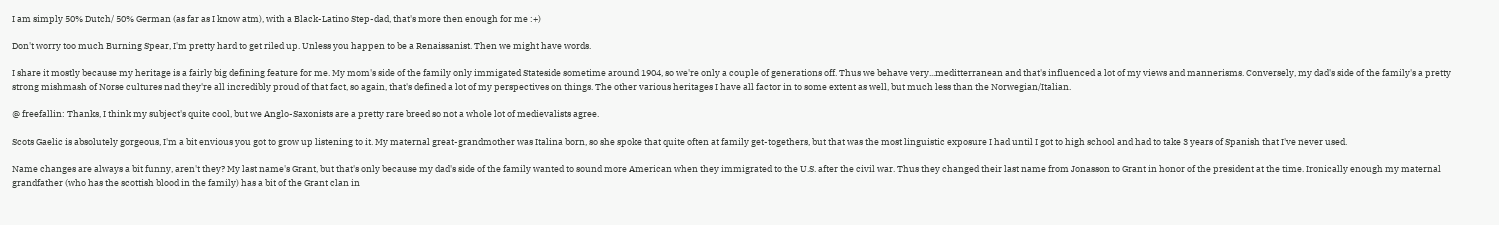I am simply 50% Dutch/ 50% German (as far as I know atm), with a Black-Latino Step-dad, that's more then enough for me :+)

Don't worry too much Burning Spear, I'm pretty hard to get riled up. Unless you happen to be a Renaissanist. Then we might have words.

I share it mostly because my heritage is a fairly big defining feature for me. My mom's side of the family only immigated Stateside sometime around 1904, so we're only a couple of generations off. Thus we behave very...meditterranean and that's influenced a lot of my views and mannerisms. Conversely, my dad's side of the family's a pretty strong mishmash of Norse cultures nad they're all incredibly proud of that fact, so again, that's defined a lot of my perspectives on things. The other various heritages I have all factor in to some extent as well, but much less than the Norwegian/Italian.

@ freefallin: Thanks, I think my subject's quite cool, but we Anglo-Saxonists are a pretty rare breed so not a whole lot of medievalists agree.

Scots Gaelic is absolutely gorgeous, I'm a bit envious you got to grow up listening to it. My maternal great-grandmother was Italina born, so she spoke that quite often at family get-togethers, but that was the most linguistic exposure I had until I got to high school and had to take 3 years of Spanish that I've never used.

Name changes are always a bit funny, aren't they? My last name's Grant, but that's only because my dad's side of the family wanted to sound more American when they immigrated to the U.S. after the civil war. Thus they changed their last name from Jonasson to Grant in honor of the president at the time. Ironically enough my maternal grandfather (who has the scottish blood in the family) has a bit of the Grant clan in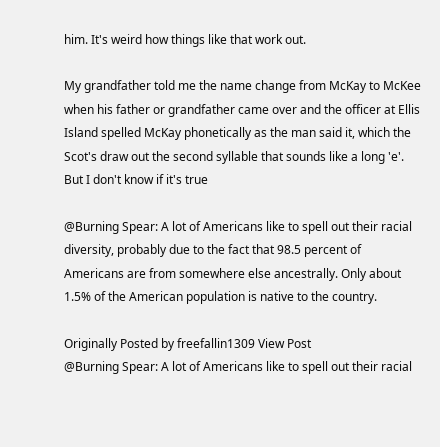him. It's weird how things like that work out.

My grandfather told me the name change from McKay to McKee when his father or grandfather came over and the officer at Ellis Island spelled McKay phonetically as the man said it, which the Scot's draw out the second syllable that sounds like a long 'e'. But I don't know if it's true

@Burning Spear: A lot of Americans like to spell out their racial diversity, probably due to the fact that 98.5 percent of Americans are from somewhere else ancestrally. Only about 1.5% of the American population is native to the country.

Originally Posted by freefallin1309 View Post
@Burning Spear: A lot of Americans like to spell out their racial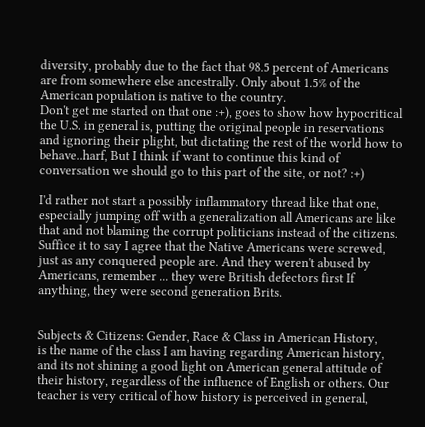diversity, probably due to the fact that 98.5 percent of Americans are from somewhere else ancestrally. Only about 1.5% of the American population is native to the country.
Don't get me started on that one :+), goes to show how hypocritical the U.S. in general is, putting the original people in reservations and ignoring their plight, but dictating the rest of the world how to behave..harf, But I think if want to continue this kind of conversation we should go to this part of the site, or not? :+)

I'd rather not start a possibly inflammatory thread like that one, especially jumping off with a generalization all Americans are like that and not blaming the corrupt politicians instead of the citizens. Suffice it to say I agree that the Native Americans were screwed, just as any conquered people are. And they weren't abused by Americans, remember ... they were British defectors first If anything, they were second generation Brits.


Subjects & Citizens: Gender, Race & Class in American History,
is the name of the class I am having regarding American history, and its not shining a good light on American general attitude of their history, regardless of the influence of English or others. Our teacher is very critical of how history is perceived in general,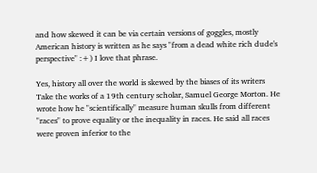and how skewed it can be via certain versions of goggles, mostly American history is written as he says "from a dead white rich dude's perspective" :+) I love that phrase.

Yes, history all over the world is skewed by the biases of its writers Take the works of a 19th century scholar, Samuel George Morton. He wrote how he "scientifically" measure human skulls from different "races" to prove equality or the inequality in races. He said all races were proven inferior to the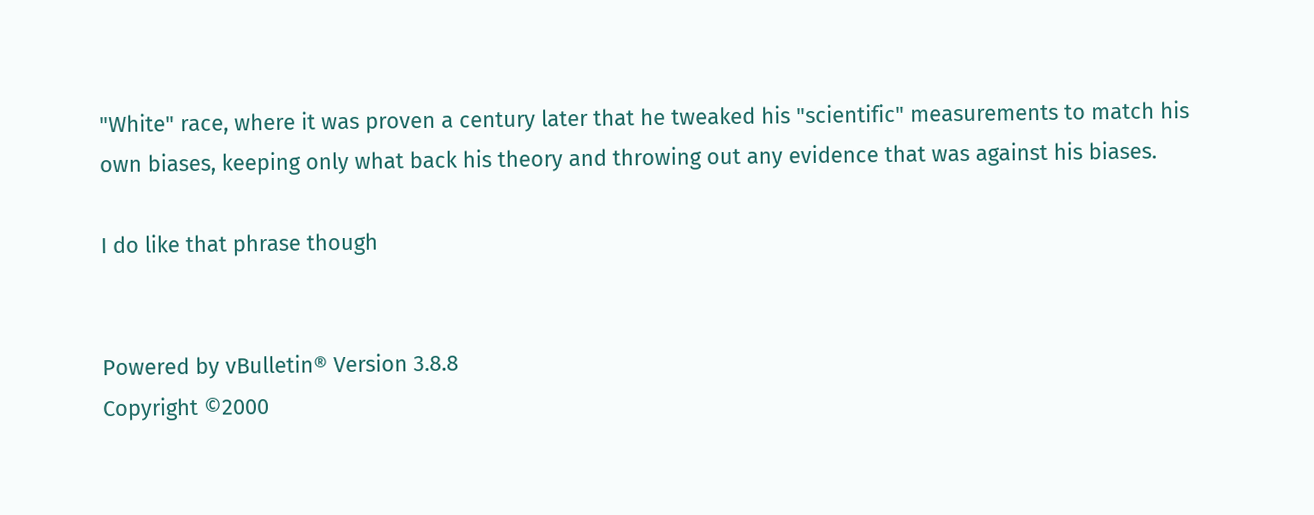"White" race, where it was proven a century later that he tweaked his "scientific" measurements to match his own biases, keeping only what back his theory and throwing out any evidence that was against his biases.

I do like that phrase though


Powered by vBulletin® Version 3.8.8
Copyright ©2000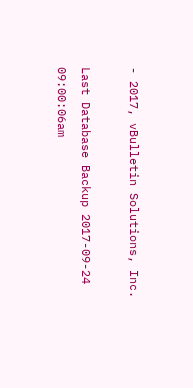- 2017, vBulletin Solutions, Inc.

Last Database Backup 2017-09-24 09:00:06am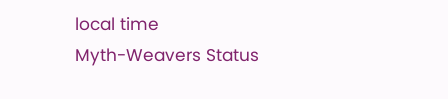local time
Myth-Weavers Status